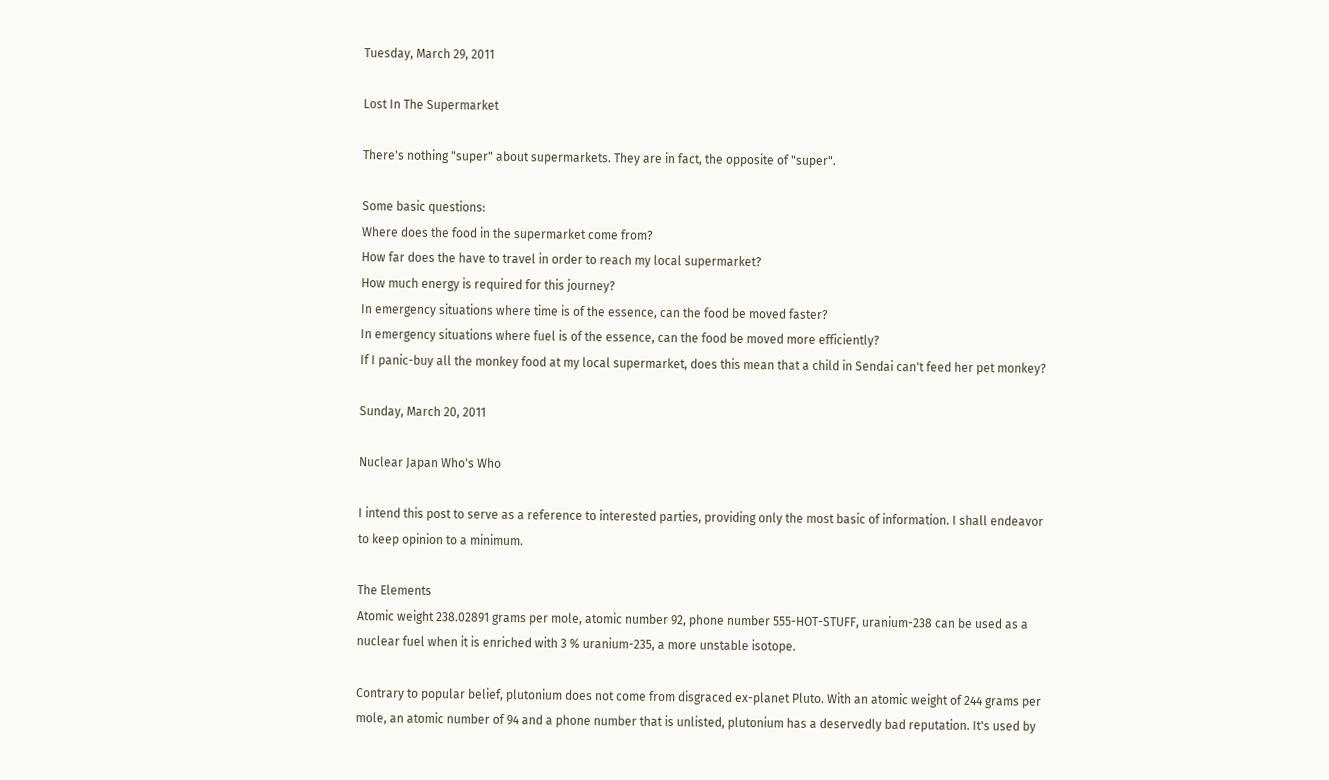Tuesday, March 29, 2011

Lost In The Supermarket

There's nothing "super" about supermarkets. They are in fact, the opposite of "super".

Some basic questions:
Where does the food in the supermarket come from?
How far does the have to travel in order to reach my local supermarket?
How much energy is required for this journey?
In emergency situations where time is of the essence, can the food be moved faster?
In emergency situations where fuel is of the essence, can the food be moved more efficiently?
If I panic-buy all the monkey food at my local supermarket, does this mean that a child in Sendai can't feed her pet monkey?

Sunday, March 20, 2011

Nuclear Japan Who's Who

I intend this post to serve as a reference to interested parties, providing only the most basic of information. I shall endeavor to keep opinion to a minimum.

The Elements
Atomic weight 238.02891 grams per mole, atomic number 92, phone number 555-HOT-STUFF, uranium-238 can be used as a nuclear fuel when it is enriched with 3 % uranium-235, a more unstable isotope.

Contrary to popular belief, plutonium does not come from disgraced ex-planet Pluto. With an atomic weight of 244 grams per mole, an atomic number of 94 and a phone number that is unlisted, plutonium has a deservedly bad reputation. It's used by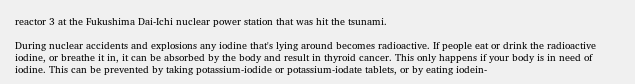reactor 3 at the Fukushima Dai-Ichi nuclear power station that was hit the tsunami.

During nuclear accidents and explosions any iodine that's lying around becomes radioactive. If people eat or drink the radioactive iodine, or breathe it in, it can be absorbed by the body and result in thyroid cancer. This only happens if your body is in need of iodine. This can be prevented by taking potassium-iodide or potassium-iodate tablets, or by eating iodein-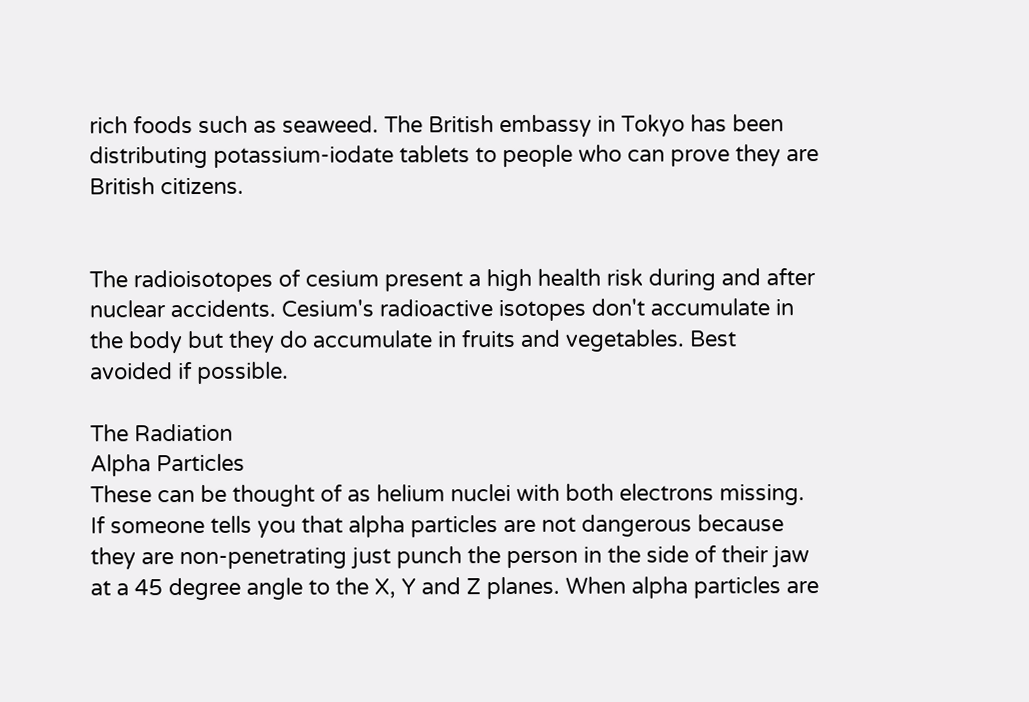rich foods such as seaweed. The British embassy in Tokyo has been distributing potassium-iodate tablets to people who can prove they are British citizens.


The radioisotopes of cesium present a high health risk during and after nuclear accidents. Cesium's radioactive isotopes don't accumulate in the body but they do accumulate in fruits and vegetables. Best avoided if possible.

The Radiation
Alpha Particles
These can be thought of as helium nuclei with both electrons missing. If someone tells you that alpha particles are not dangerous because they are non-penetrating just punch the person in the side of their jaw at a 45 degree angle to the X, Y and Z planes. When alpha particles are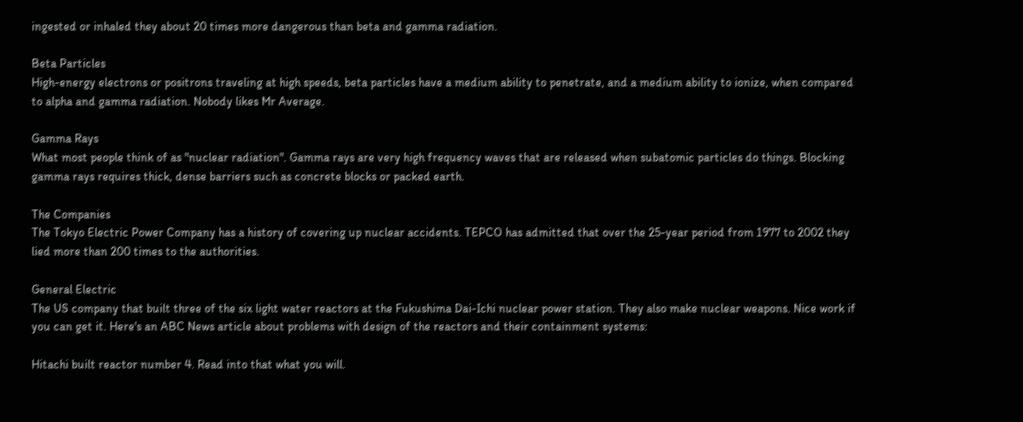ingested or inhaled they about 20 times more dangerous than beta and gamma radiation.

Beta Particles
High-energy electrons or positrons traveling at high speeds, beta particles have a medium ability to penetrate, and a medium ability to ionize, when compared to alpha and gamma radiation. Nobody likes Mr Average.

Gamma Rays
What most people think of as "nuclear radiation". Gamma rays are very high frequency waves that are released when subatomic particles do things. Blocking gamma rays requires thick, dense barriers such as concrete blocks or packed earth.

The Companies
The Tokyo Electric Power Company has a history of covering up nuclear accidents. TEPCO has admitted that over the 25-year period from 1977 to 2002 they lied more than 200 times to the authorities.

General Electric
The US company that built three of the six light water reactors at the Fukushima Dai-Ichi nuclear power station. They also make nuclear weapons. Nice work if you can get it. Here's an ABC News article about problems with design of the reactors and their containment systems:

Hitachi built reactor number 4. Read into that what you will.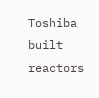Toshiba built reactors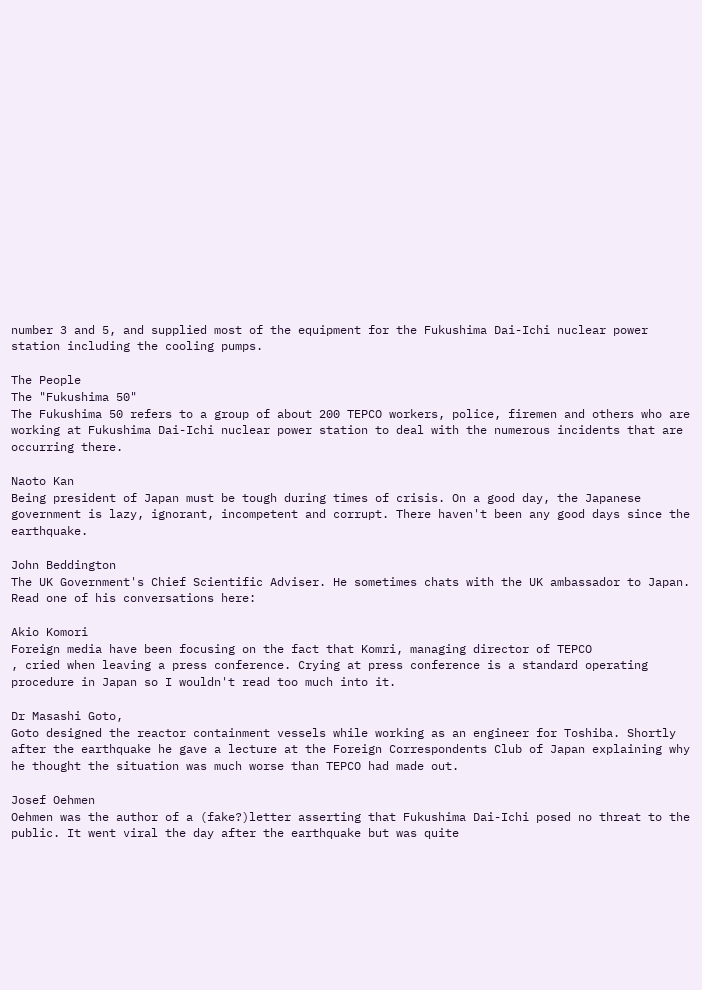number 3 and 5, and supplied most of the equipment for the Fukushima Dai-Ichi nuclear power station including the cooling pumps.

The People
The "Fukushima 50"
The Fukushima 50 refers to a group of about 200 TEPCO workers, police, firemen and others who are working at Fukushima Dai-Ichi nuclear power station to deal with the numerous incidents that are occurring there.

Naoto Kan
Being president of Japan must be tough during times of crisis. On a good day, the Japanese government is lazy, ignorant, incompetent and corrupt. There haven't been any good days since the earthquake.

John Beddington
The UK Government's Chief Scientific Adviser. He sometimes chats with the UK ambassador to Japan. Read one of his conversations here:

Akio Komori
Foreign media have been focusing on the fact that Komri, managing director of TEPCO
, cried when leaving a press conference. Crying at press conference is a standard operating procedure in Japan so I wouldn't read too much into it.

Dr Masashi Goto,
Goto designed the reactor containment vessels while working as an engineer for Toshiba. Shortly after the earthquake he gave a lecture at the Foreign Correspondents Club of Japan explaining why he thought the situation was much worse than TEPCO had made out.

Josef Oehmen
Oehmen was the author of a (fake?)letter asserting that Fukushima Dai-Ichi posed no threat to the public. It went viral the day after the earthquake but was quite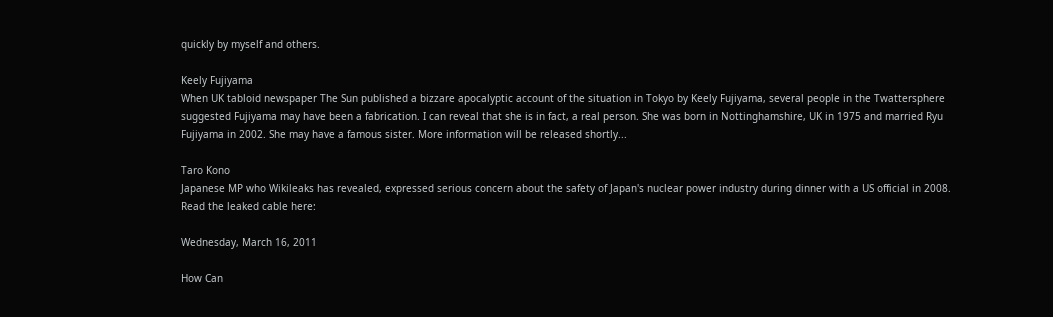quickly by myself and others.

Keely Fujiyama
When UK tabloid newspaper The Sun published a bizzare apocalyptic account of the situation in Tokyo by Keely Fujiyama, several people in the Twattersphere suggested Fujiyama may have been a fabrication. I can reveal that she is in fact, a real person. She was born in Nottinghamshire, UK in 1975 and married Ryu Fujiyama in 2002. She may have a famous sister. More information will be released shortly...

Taro Kono
Japanese MP who Wikileaks has revealed, expressed serious concern about the safety of Japan's nuclear power industry during dinner with a US official in 2008. Read the leaked cable here:

Wednesday, March 16, 2011

How Can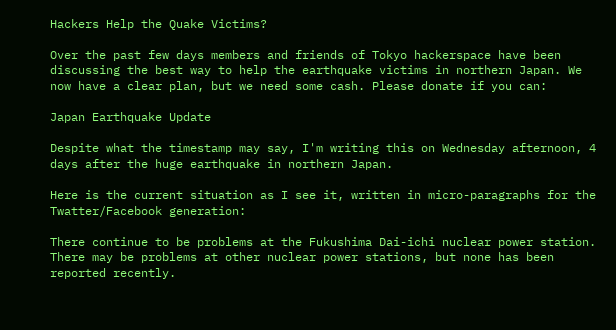Hackers Help the Quake Victims?

Over the past few days members and friends of Tokyo hackerspace have been discussing the best way to help the earthquake victims in northern Japan. We now have a clear plan, but we need some cash. Please donate if you can:

Japan Earthquake Update

Despite what the timestamp may say, I'm writing this on Wednesday afternoon, 4 days after the huge earthquake in northern Japan.

Here is the current situation as I see it, written in micro-paragraphs for the Twatter/Facebook generation:

There continue to be problems at the Fukushima Dai-ichi nuclear power station. There may be problems at other nuclear power stations, but none has been reported recently.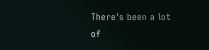There's been a lot of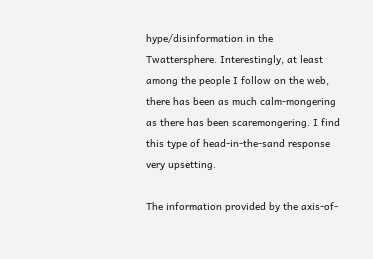hype/disinformation in the Twattersphere. Interestingly, at least among the people I follow on the web, there has been as much calm-mongering as there has been scaremongering. I find this type of head-in-the-sand response very upsetting.

The information provided by the axis-of-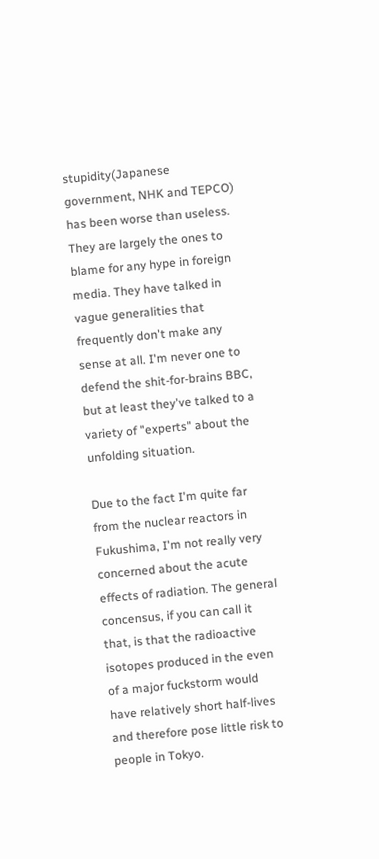stupidity(Japanese government, NHK and TEPCO) has been worse than useless. They are largely the ones to blame for any hype in foreign media. They have talked in vague generalities that frequently don't make any sense at all. I'm never one to defend the shit-for-brains BBC, but at least they've talked to a variety of "experts" about the unfolding situation.

Due to the fact I'm quite far from the nuclear reactors in Fukushima, I'm not really very concerned about the acute effects of radiation. The general concensus, if you can call it that, is that the radioactive isotopes produced in the even of a major fuckstorm would have relatively short half-lives and therefore pose little risk to people in Tokyo.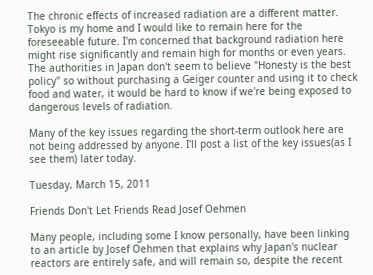The chronic effects of increased radiation are a different matter. Tokyo is my home and I would like to remain here for the foreseeable future. I'm concerned that background radiation here might rise significantly and remain high for months or even years. The authorities in Japan don't seem to believe "Honesty is the best policy" so without purchasing a Geiger counter and using it to check food and water, it would be hard to know if we're being exposed to dangerous levels of radiation.

Many of the key issues regarding the short-term outlook here are not being addressed by anyone. I'll post a list of the key issues(as I see them) later today.

Tuesday, March 15, 2011

Friends Don't Let Friends Read Josef Oehmen

Many people, including some I know personally, have been linking to an article by Josef Oehmen that explains why Japan's nuclear reactors are entirely safe, and will remain so, despite the recent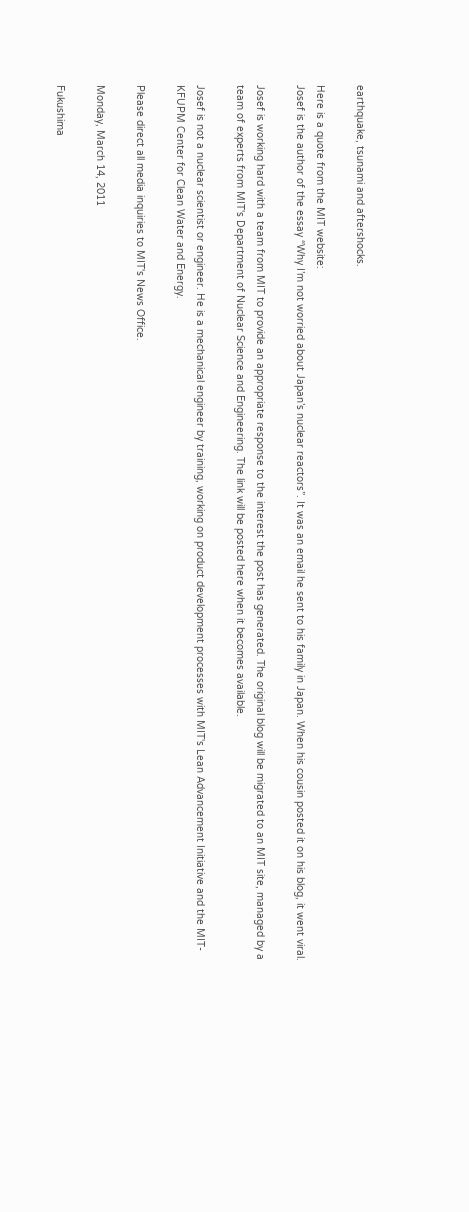earthquake, tsunami and aftershocks.

Here is a quote from the MIT website:
Josef is the author of the essay “Why I’m not worried about Japan’s nuclear reactors”. It was an email he sent to his family in Japan. When his cousin posted it on his blog, it went viral.

Josef is working hard with a team from MIT to provide an appropriate response to the interest the post has generated. The original blog will be migrated to an MIT site, managed by a team of experts from MIT's Department of Nuclear Science and Engineering. The link will be posted here when it becomes available.

Josef is not a nuclear scientist or engineer. He is a mechanical engineer by training, working on product development processes with MIT's Lean Advancement Initiative and the MIT-KFUPM Center for Clean Water and Energy.

Please direct all media inquiries to MIT's News Office.

Monday, March 14, 2011

Fukushima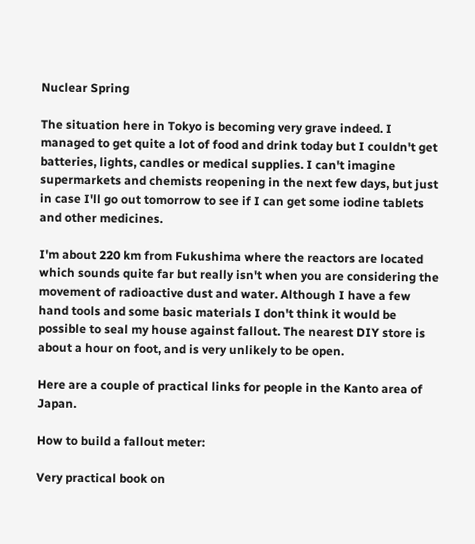Nuclear Spring

The situation here in Tokyo is becoming very grave indeed. I managed to get quite a lot of food and drink today but I couldn't get batteries, lights, candles or medical supplies. I can't imagine supermarkets and chemists reopening in the next few days, but just in case I'll go out tomorrow to see if I can get some iodine tablets and other medicines.

I'm about 220 km from Fukushima where the reactors are located which sounds quite far but really isn't when you are considering the movement of radioactive dust and water. Although I have a few hand tools and some basic materials I don't think it would be possible to seal my house against fallout. The nearest DIY store is about a hour on foot, and is very unlikely to be open.

Here are a couple of practical links for people in the Kanto area of Japan.

How to build a fallout meter:

Very practical book on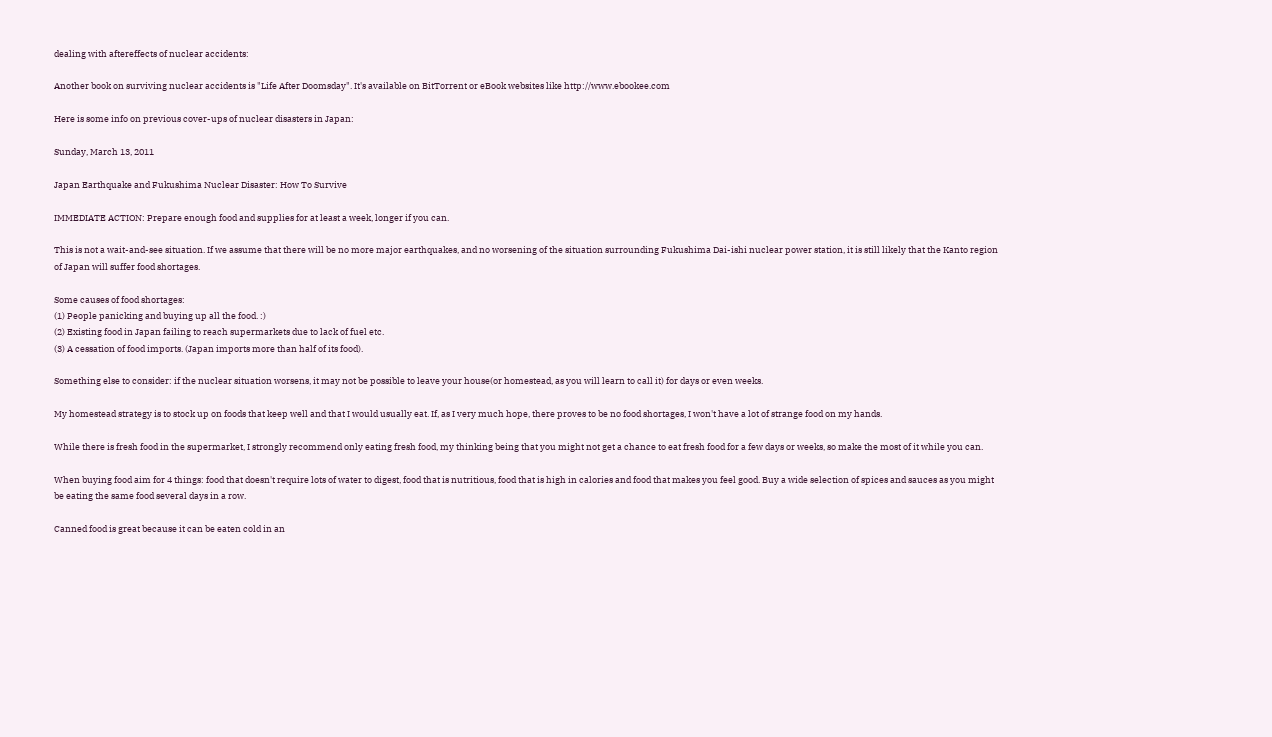dealing with aftereffects of nuclear accidents:

Another book on surviving nuclear accidents is "Life After Doomsday". It's available on BitTorrent or eBook websites like http://www.ebookee.com

Here is some info on previous cover-ups of nuclear disasters in Japan:

Sunday, March 13, 2011

Japan Earthquake and Fukushima Nuclear Disaster: How To Survive

IMMEDIATE ACTION: Prepare enough food and supplies for at least a week, longer if you can.

This is not a wait-and-see situation. If we assume that there will be no more major earthquakes, and no worsening of the situation surrounding Fukushima Dai-ishi nuclear power station, it is still likely that the Kanto region of Japan will suffer food shortages.

Some causes of food shortages:
(1) People panicking and buying up all the food. :)
(2) Existing food in Japan failing to reach supermarkets due to lack of fuel etc.
(3) A cessation of food imports. (Japan imports more than half of its food).

Something else to consider: if the nuclear situation worsens, it may not be possible to leave your house(or homestead, as you will learn to call it) for days or even weeks.

My homestead strategy is to stock up on foods that keep well and that I would usually eat. If, as I very much hope, there proves to be no food shortages, I won't have a lot of strange food on my hands.

While there is fresh food in the supermarket, I strongly recommend only eating fresh food, my thinking being that you might not get a chance to eat fresh food for a few days or weeks, so make the most of it while you can.

When buying food aim for 4 things: food that doesn't require lots of water to digest, food that is nutritious, food that is high in calories and food that makes you feel good. Buy a wide selection of spices and sauces as you might be eating the same food several days in a row.

Canned food is great because it can be eaten cold in an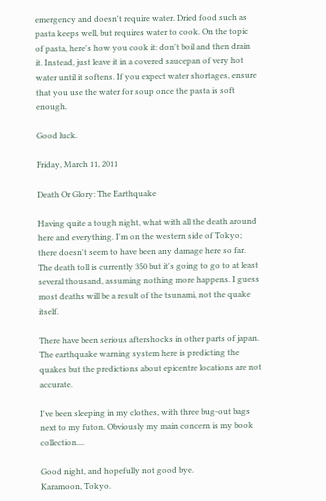emergency and doesn't require water. Dried food such as pasta keeps well, but requires water to cook. On the topic of pasta, here's how you cook it: don't boil and then drain it. Instead, just leave it in a covered saucepan of very hot water until it softens. If you expect water shortages, ensure that you use the water for soup once the pasta is soft enough.

Good luck.

Friday, March 11, 2011

Death Or Glory: The Earthquake

Having quite a tough night, what with all the death around here and everything. I'm on the western side of Tokyo; there doesn't seem to have been any damage here so far. The death toll is currently 350 but it's going to go to at least several thousand, assuming nothing more happens. I guess most deaths will be a result of the tsunami, not the quake itself.

There have been serious aftershocks in other parts of japan. The earthquake warning system here is predicting the quakes but the predictions about epicentre locations are not accurate.

I've been sleeping in my clothes, with three bug-out bags next to my futon. Obviously my main concern is my book collection....

Good night, and hopefully not good bye.
Karamoon, Tokyo.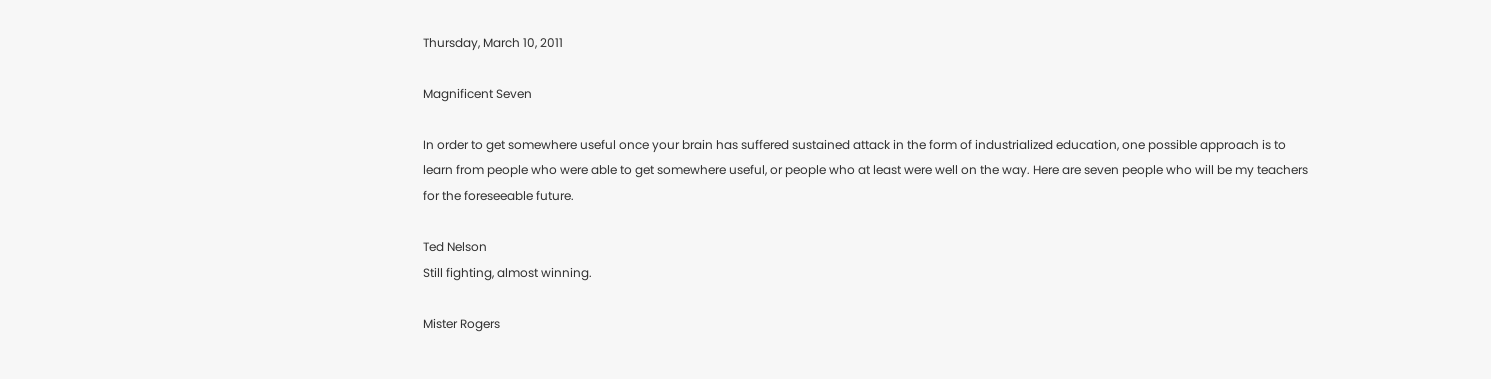Thursday, March 10, 2011

Magnificent Seven

In order to get somewhere useful once your brain has suffered sustained attack in the form of industrialized education, one possible approach is to learn from people who were able to get somewhere useful, or people who at least were well on the way. Here are seven people who will be my teachers for the foreseeable future.

Ted Nelson
Still fighting, almost winning.

Mister Rogers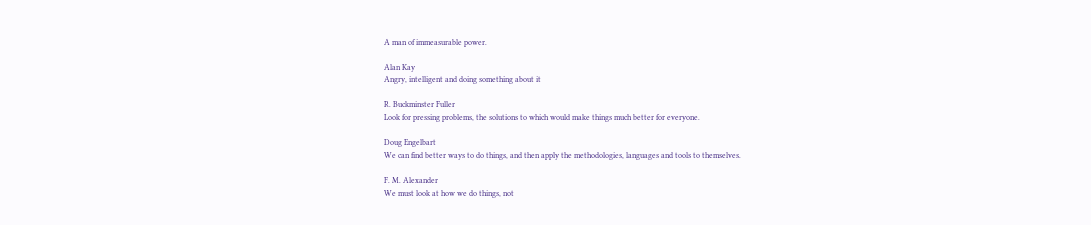A man of immeasurable power.

Alan Kay
Angry, intelligent and doing something about it

R. Buckminster Fuller
Look for pressing problems, the solutions to which would make things much better for everyone.

Doug Engelbart
We can find better ways to do things, and then apply the methodologies, languages and tools to themselves.

F. M. Alexander
We must look at how we do things, not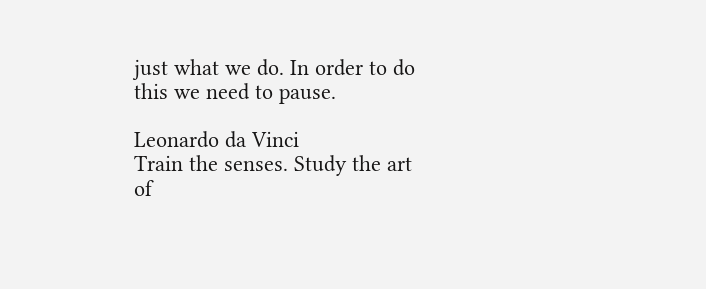just what we do. In order to do this we need to pause.

Leonardo da Vinci
Train the senses. Study the art of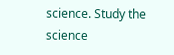science. Study the science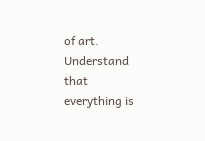of art. Understand that everything is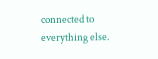connected to everything else.